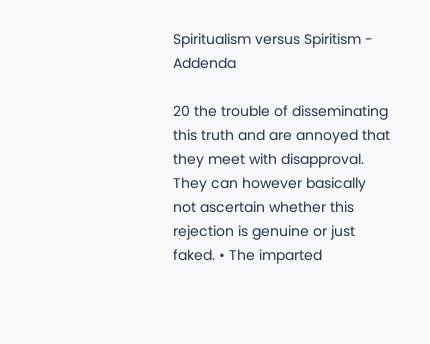Spiritualism versus Spiritism - Addenda

20 the trouble of disseminating this truth and are annoyed that they meet with disapproval. They can however basically not ascertain whether this rejection is genuine or just faked. • The imparted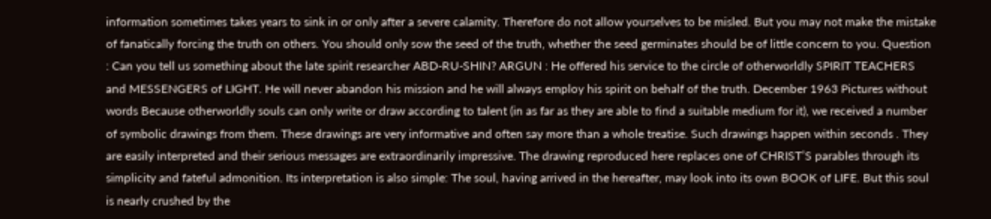information sometimes takes years to sink in or only after a severe calamity. Therefore do not allow yourselves to be misled. But you may not make the mistake of fanatically forcing the truth on others. You should only sow the seed of the truth, whether the seed germinates should be of little concern to you. Question : Can you tell us something about the late spirit researcher ABD-RU-SHIN? ARGUN : He offered his service to the circle of otherworldly SPIRIT TEACHERS and MESSENGERS of LIGHT. He will never abandon his mission and he will always employ his spirit on behalf of the truth. December 1963 Pictures without words Because otherworldly souls can only write or draw according to talent (in as far as they are able to find a suitable medium for it), we received a number of symbolic drawings from them. These drawings are very informative and often say more than a whole treatise. Such drawings happen within seconds . They are easily interpreted and their serious messages are extraordinarily impressive. The drawing reproduced here replaces one of CHRIST’S parables through its simplicity and fateful admonition. Its interpretation is also simple: The soul, having arrived in the hereafter, may look into its own BOOK of LIFE. But this soul is nearly crushed by the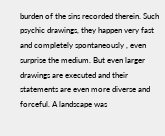burden of the sins recorded therein. Such psychic drawings, they happen very fast and completely spontaneously , even surprise the medium. But even larger drawings are executed and their statements are even more diverse and forceful. A landscape was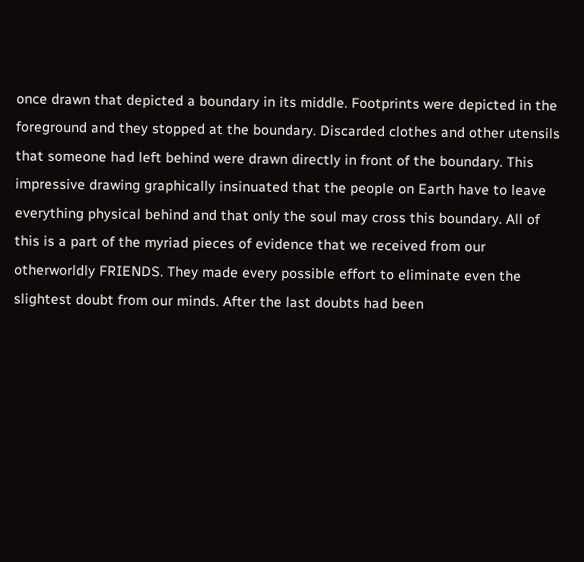once drawn that depicted a boundary in its middle. Footprints were depicted in the foreground and they stopped at the boundary. Discarded clothes and other utensils that someone had left behind were drawn directly in front of the boundary. This impressive drawing graphically insinuated that the people on Earth have to leave everything physical behind and that only the soul may cross this boundary. All of this is a part of the myriad pieces of evidence that we received from our otherworldly FRIENDS. They made every possible effort to eliminate even the slightest doubt from our minds. After the last doubts had been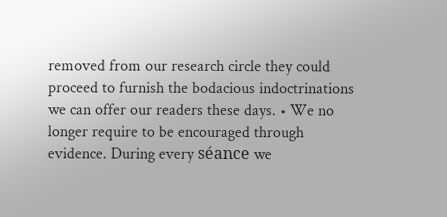removed from our research circle they could proceed to furnish the bodacious indoctrinations we can offer our readers these days. • We no longer require to be encouraged through evidence. During every séance we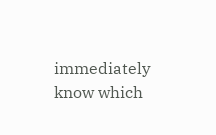immediately know which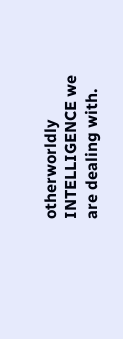otherworldly INTELLIGENCE we are dealing with.